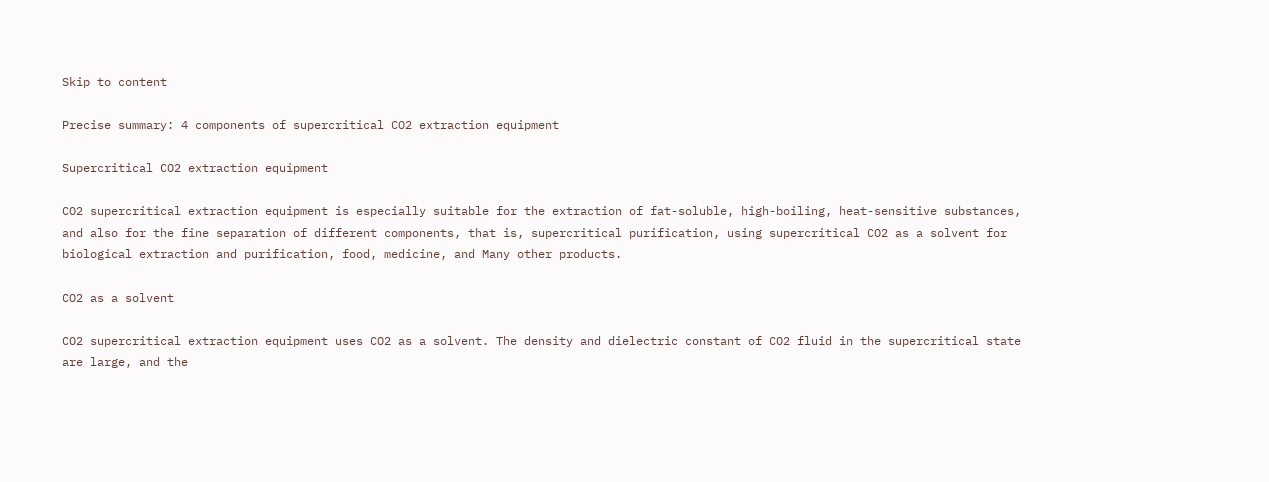Skip to content

Precise summary: 4 components of supercritical CO2 extraction equipment

Supercritical CO2 extraction equipment

CO2 supercritical extraction equipment is especially suitable for the extraction of fat-soluble, high-boiling, heat-sensitive substances, and also for the fine separation of different components, that is, supercritical purification, using supercritical CO2 as a solvent for biological extraction and purification, food, medicine, and Many other products.

CO2 as a solvent

CO2 supercritical extraction equipment uses CO2 as a solvent. The density and dielectric constant of CO2 fluid in the supercritical state are large, and the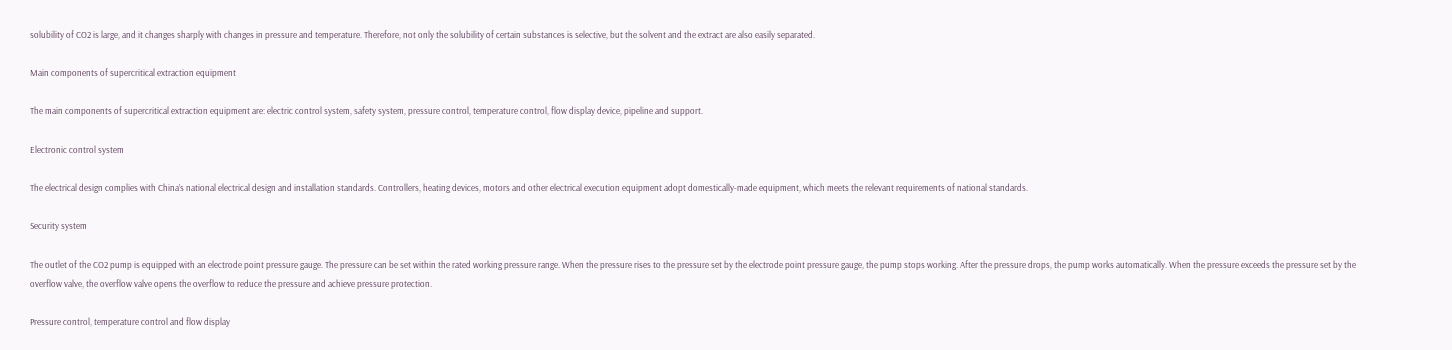solubility of CO2 is large, and it changes sharply with changes in pressure and temperature. Therefore, not only the solubility of certain substances is selective, but the solvent and the extract are also easily separated.

Main components of supercritical extraction equipment

The main components of supercritical extraction equipment are: electric control system, safety system, pressure control, temperature control, flow display device, pipeline and support.

Electronic control system

The electrical design complies with China’s national electrical design and installation standards. Controllers, heating devices, motors and other electrical execution equipment adopt domestically-made equipment, which meets the relevant requirements of national standards.

Security system

The outlet of the CO2 pump is equipped with an electrode point pressure gauge. The pressure can be set within the rated working pressure range. When the pressure rises to the pressure set by the electrode point pressure gauge, the pump stops working. After the pressure drops, the pump works automatically. When the pressure exceeds the pressure set by the overflow valve, the overflow valve opens the overflow to reduce the pressure and achieve pressure protection.

Pressure control, temperature control and flow display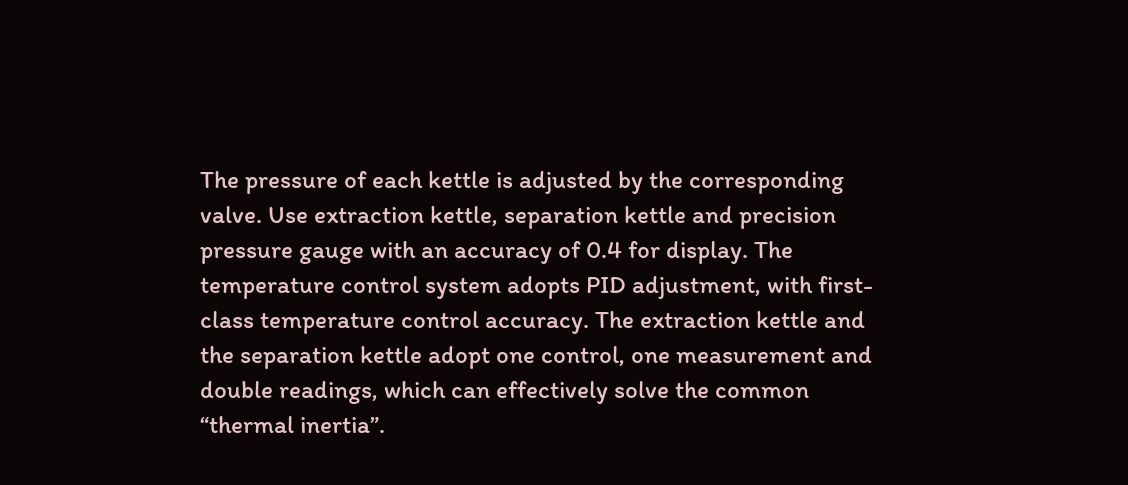The pressure of each kettle is adjusted by the corresponding valve. Use extraction kettle, separation kettle and precision pressure gauge with an accuracy of 0.4 for display. The temperature control system adopts PID adjustment, with first-class temperature control accuracy. The extraction kettle and the separation kettle adopt one control, one measurement and double readings, which can effectively solve the common “thermal inertia”.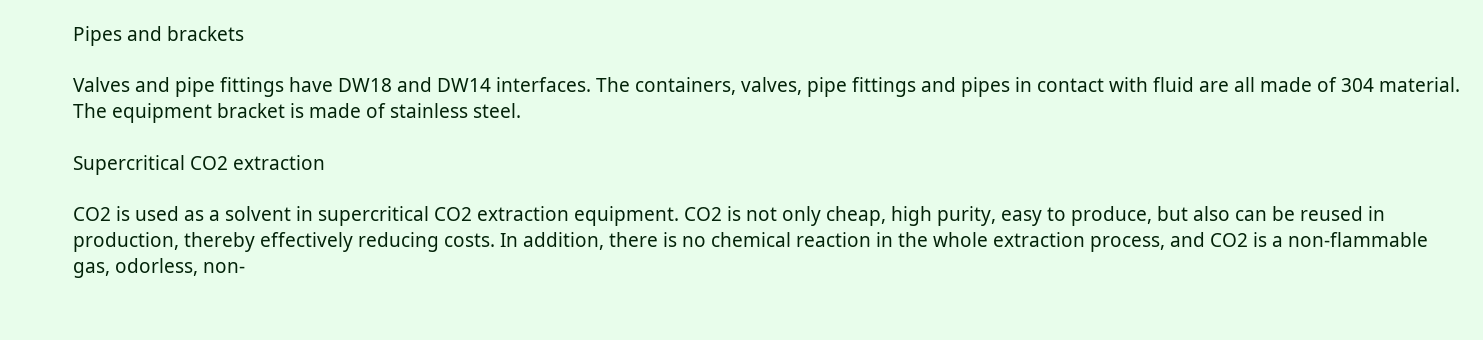Pipes and brackets

Valves and pipe fittings have DW18 and DW14 interfaces. The containers, valves, pipe fittings and pipes in contact with fluid are all made of 304 material. The equipment bracket is made of stainless steel.

Supercritical CO2 extraction

CO2 is used as a solvent in supercritical CO2 extraction equipment. CO2 is not only cheap, high purity, easy to produce, but also can be reused in production, thereby effectively reducing costs. In addition, there is no chemical reaction in the whole extraction process, and CO2 is a non-flammable gas, odorless, non-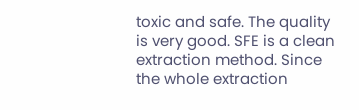toxic and safe. The quality is very good. SFE is a clean extraction method. Since the whole extraction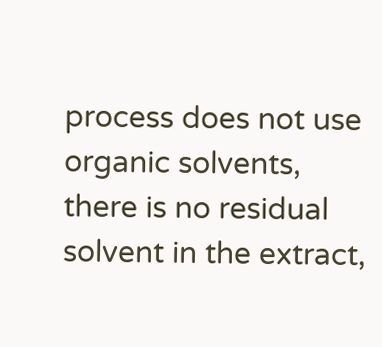process does not use organic solvents, there is no residual solvent in the extract,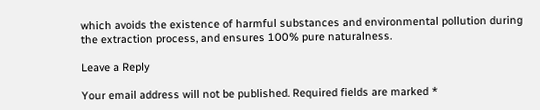which avoids the existence of harmful substances and environmental pollution during the extraction process, and ensures 100% pure naturalness.

Leave a Reply

Your email address will not be published. Required fields are marked *